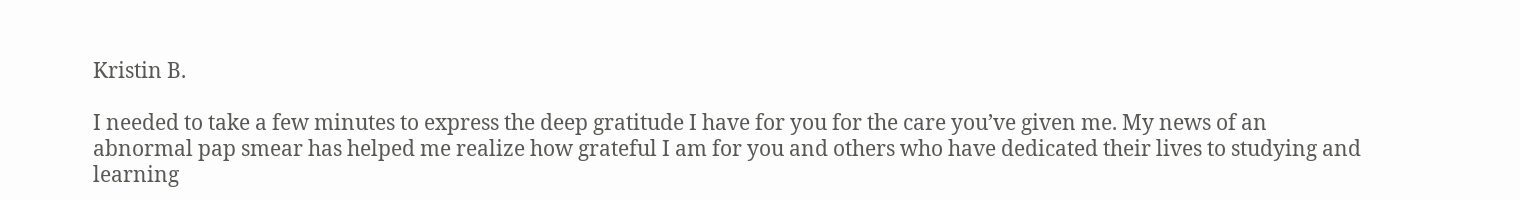Kristin B.

I needed to take a few minutes to express the deep gratitude I have for you for the care you’ve given me. My news of an abnormal pap smear has helped me realize how grateful I am for you and others who have dedicated their lives to studying and learning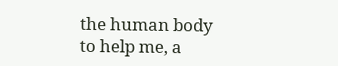the human body to help me, a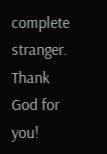complete stranger. Thank God for you!